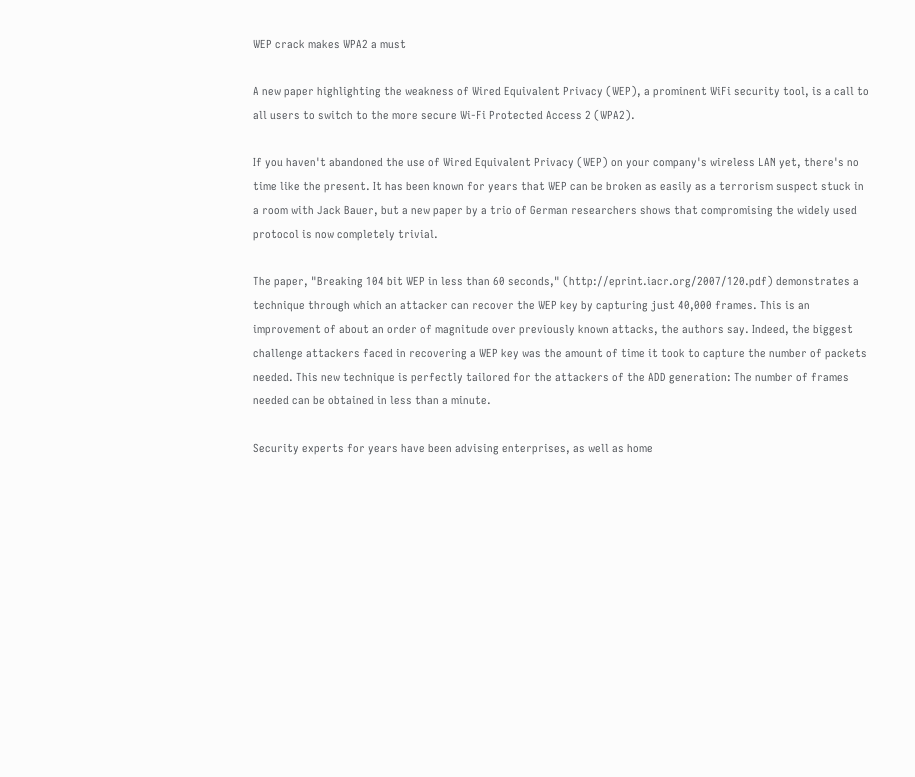WEP crack makes WPA2 a must

A new paper highlighting the weakness of Wired Equivalent Privacy (WEP), a prominent WiFi security tool, is a call to all users to switch to the more secure Wi-Fi Protected Access 2 (WPA2).

If you haven't abandoned the use of Wired Equivalent Privacy (WEP) on your company's wireless LAN yet, there's no time like the present. It has been known for years that WEP can be broken as easily as a terrorism suspect stuck in a room with Jack Bauer, but a new paper by a trio of German researchers shows that compromising the widely used protocol is now completely trivial.

The paper, "Breaking 104 bit WEP in less than 60 seconds," (http://eprint.iacr.org/2007/120.pdf) demonstrates a technique through which an attacker can recover the WEP key by capturing just 40,000 frames. This is an improvement of about an order of magnitude over previously known attacks, the authors say. Indeed, the biggest challenge attackers faced in recovering a WEP key was the amount of time it took to capture the number of packets needed. This new technique is perfectly tailored for the attackers of the ADD generation: The number of frames needed can be obtained in less than a minute.

Security experts for years have been advising enterprises, as well as home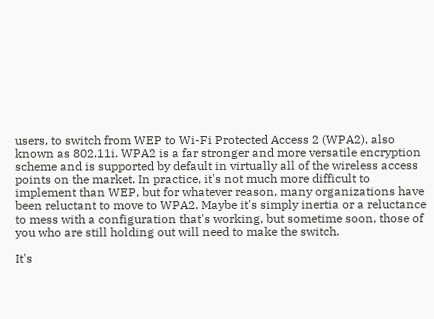users, to switch from WEP to Wi-Fi Protected Access 2 (WPA2), also known as 802.11i. WPA2 is a far stronger and more versatile encryption scheme and is supported by default in virtually all of the wireless access points on the market. In practice, it's not much more difficult to implement than WEP, but for whatever reason, many organizations have been reluctant to move to WPA2. Maybe it's simply inertia or a reluctance to mess with a configuration that's working, but sometime soon, those of you who are still holding out will need to make the switch.

It's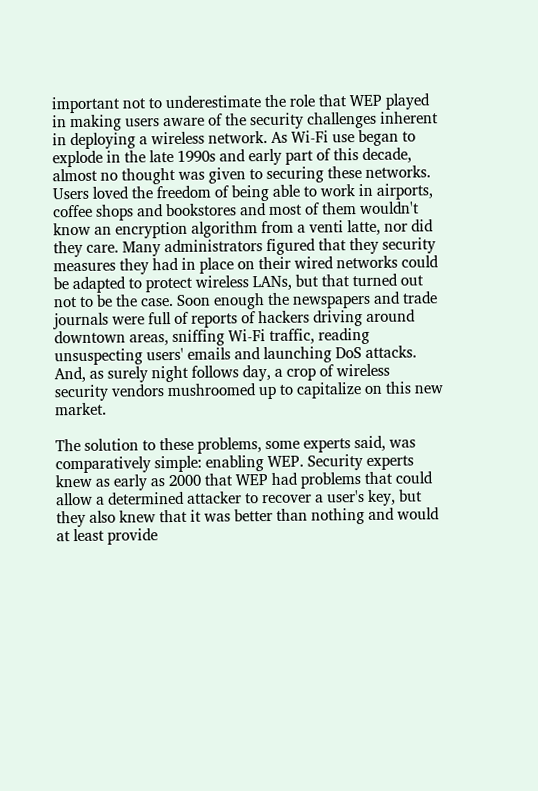important not to underestimate the role that WEP played in making users aware of the security challenges inherent in deploying a wireless network. As Wi-Fi use began to explode in the late 1990s and early part of this decade, almost no thought was given to securing these networks. Users loved the freedom of being able to work in airports, coffee shops and bookstores and most of them wouldn't know an encryption algorithm from a venti latte, nor did they care. Many administrators figured that they security measures they had in place on their wired networks could be adapted to protect wireless LANs, but that turned out not to be the case. Soon enough the newspapers and trade journals were full of reports of hackers driving around downtown areas, sniffing Wi-Fi traffic, reading unsuspecting users' emails and launching DoS attacks. And, as surely night follows day, a crop of wireless security vendors mushroomed up to capitalize on this new market.

The solution to these problems, some experts said, was comparatively simple: enabling WEP. Security experts knew as early as 2000 that WEP had problems that could allow a determined attacker to recover a user's key, but they also knew that it was better than nothing and would at least provide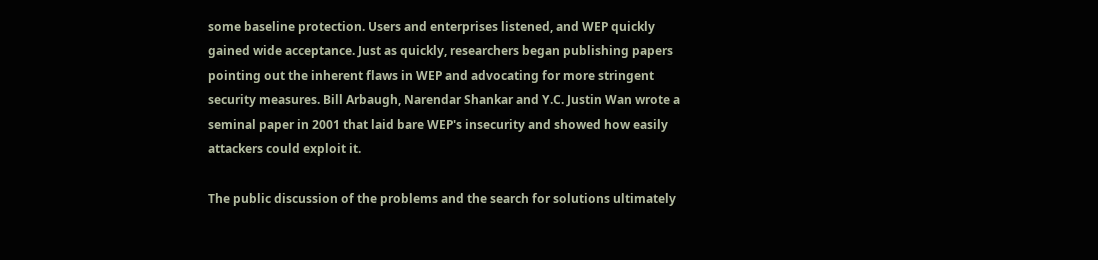some baseline protection. Users and enterprises listened, and WEP quickly gained wide acceptance. Just as quickly, researchers began publishing papers pointing out the inherent flaws in WEP and advocating for more stringent security measures. Bill Arbaugh, Narendar Shankar and Y.C. Justin Wan wrote a seminal paper in 2001 that laid bare WEP's insecurity and showed how easily attackers could exploit it.

The public discussion of the problems and the search for solutions ultimately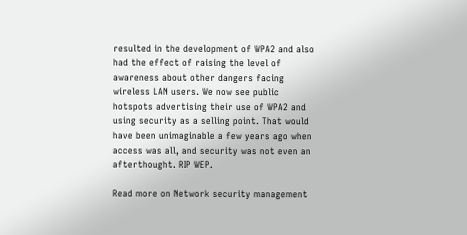resulted in the development of WPA2 and also had the effect of raising the level of awareness about other dangers facing wireless LAN users. We now see public hotspots advertising their use of WPA2 and using security as a selling point. That would have been unimaginable a few years ago when access was all, and security was not even an afterthought. RIP WEP.

Read more on Network security management